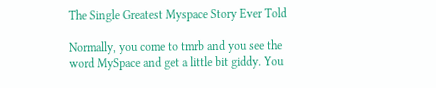The Single Greatest Myspace Story Ever Told

Normally, you come to tmrb and you see the word MySpace and get a little bit giddy. You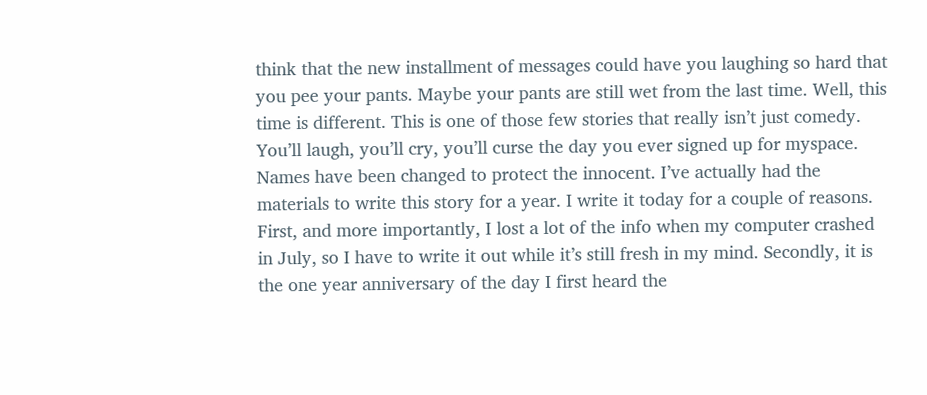think that the new installment of messages could have you laughing so hard that you pee your pants. Maybe your pants are still wet from the last time. Well, this time is different. This is one of those few stories that really isn’t just comedy. You’ll laugh, you’ll cry, you’ll curse the day you ever signed up for myspace. Names have been changed to protect the innocent. I’ve actually had the materials to write this story for a year. I write it today for a couple of reasons. First, and more importantly, I lost a lot of the info when my computer crashed in July, so I have to write it out while it’s still fresh in my mind. Secondly, it is the one year anniversary of the day I first heard the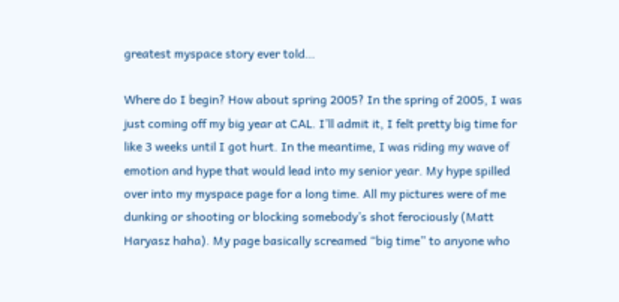greatest myspace story ever told…

Where do I begin? How about spring 2005? In the spring of 2005, I was just coming off my big year at CAL. I’ll admit it, I felt pretty big time for like 3 weeks until I got hurt. In the meantime, I was riding my wave of emotion and hype that would lead into my senior year. My hype spilled over into my myspace page for a long time. All my pictures were of me dunking or shooting or blocking somebody’s shot ferociously (Matt Haryasz haha). My page basically screamed “big time” to anyone who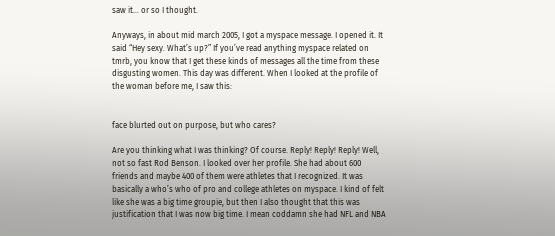saw it… or so I thought.

Anyways, in about mid march 2005, I got a myspace message. I opened it. It said “Hey sexy. What’s up?” If you’ve read anything myspace related on tmrb, you know that I get these kinds of messages all the time from these disgusting women. This day was different. When I looked at the profile of the woman before me, I saw this:


face blurted out on purpose, but who cares?

Are you thinking what I was thinking? Of course. Reply! Reply! Reply! Well, not so fast Rod Benson. I looked over her profile. She had about 600 friends and maybe 400 of them were athletes that I recognized. It was basically a who’s who of pro and college athletes on myspace. I kind of felt like she was a big time groupie, but then I also thought that this was justification that I was now big time. I mean coddamn she had NFL and NBA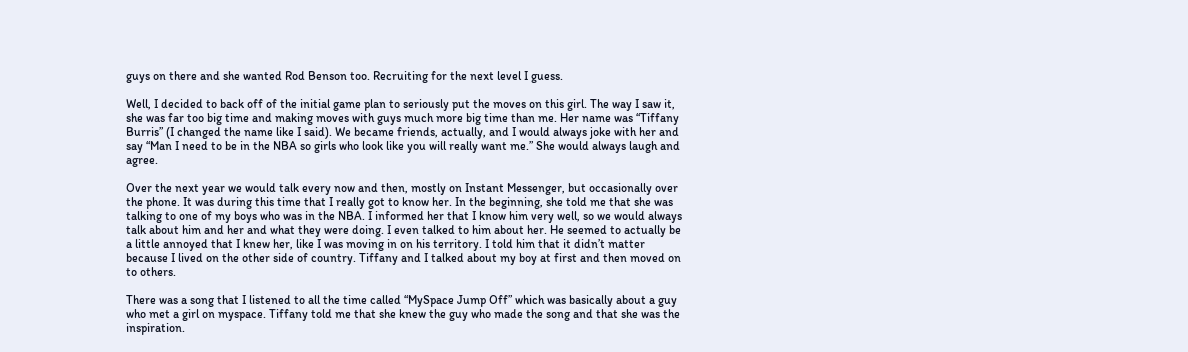guys on there and she wanted Rod Benson too. Recruiting for the next level I guess.

Well, I decided to back off of the initial game plan to seriously put the moves on this girl. The way I saw it, she was far too big time and making moves with guys much more big time than me. Her name was “Tiffany Burris” (I changed the name like I said). We became friends, actually, and I would always joke with her and say “Man I need to be in the NBA so girls who look like you will really want me.” She would always laugh and agree.

Over the next year we would talk every now and then, mostly on Instant Messenger, but occasionally over the phone. It was during this time that I really got to know her. In the beginning, she told me that she was talking to one of my boys who was in the NBA. I informed her that I know him very well, so we would always talk about him and her and what they were doing. I even talked to him about her. He seemed to actually be a little annoyed that I knew her, like I was moving in on his territory. I told him that it didn’t matter because I lived on the other side of country. Tiffany and I talked about my boy at first and then moved on to others.

There was a song that I listened to all the time called “MySpace Jump Off” which was basically about a guy who met a girl on myspace. Tiffany told me that she knew the guy who made the song and that she was the inspiration.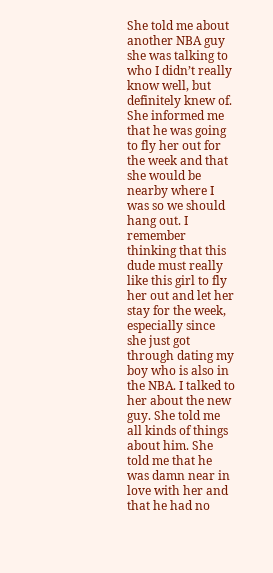She told me about another NBA guy she was talking to who I didn’t really know well, but definitely knew of. She informed me that he was going to fly her out for the week and that she would be nearby where I was so we should hang out. I remember thinking that this dude must really like this girl to fly her out and let her stay for the week, especially since she just got through dating my boy who is also in the NBA. I talked to her about the new guy. She told me all kinds of things about him. She told me that he was damn near in love with her and that he had no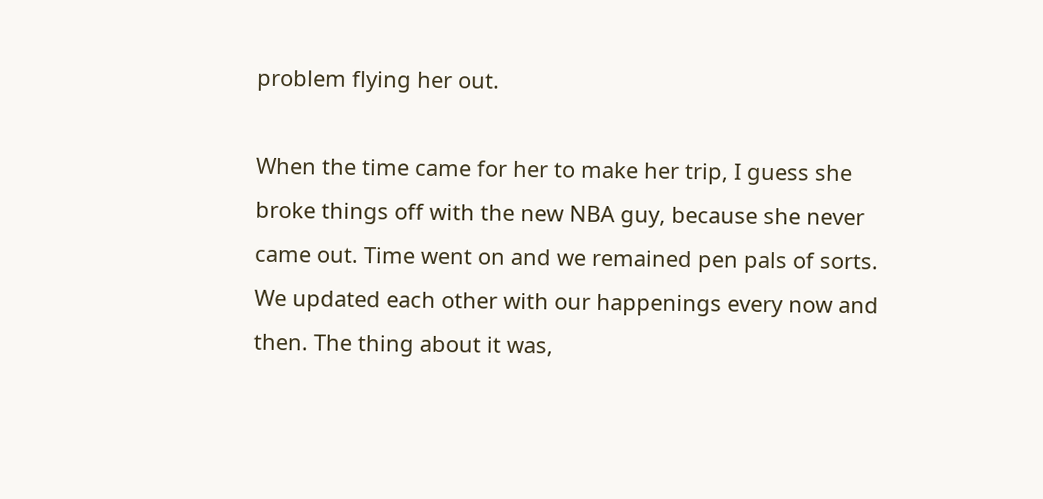problem flying her out.

When the time came for her to make her trip, I guess she broke things off with the new NBA guy, because she never came out. Time went on and we remained pen pals of sorts. We updated each other with our happenings every now and then. The thing about it was,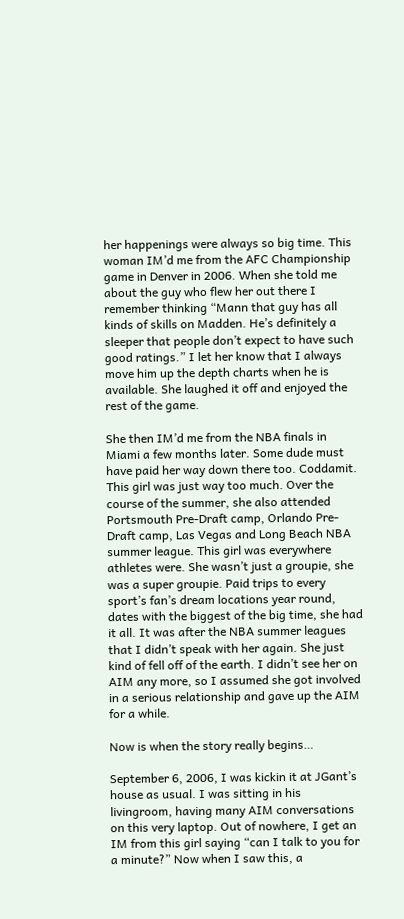her happenings were always so big time. This woman IM’d me from the AFC Championship game in Denver in 2006. When she told me about the guy who flew her out there I remember thinking “Mann that guy has all kinds of skills on Madden. He’s definitely a sleeper that people don’t expect to have such good ratings.” I let her know that I always move him up the depth charts when he is available. She laughed it off and enjoyed the rest of the game.

She then IM’d me from the NBA finals in Miami a few months later. Some dude must have paid her way down there too. Coddamit. This girl was just way too much. Over the course of the summer, she also attended Portsmouth Pre-Draft camp, Orlando Pre-Draft camp, Las Vegas and Long Beach NBA summer league. This girl was everywhere athletes were. She wasn’t just a groupie, she was a super groupie. Paid trips to every sport’s fan’s dream locations year round, dates with the biggest of the big time, she had it all. It was after the NBA summer leagues that I didn’t speak with her again. She just kind of fell off of the earth. I didn’t see her on AIM any more, so I assumed she got involved in a serious relationship and gave up the AIM for a while.

Now is when the story really begins…

September 6, 2006, I was kickin it at JGant’s house as usual. I was sitting in his livingroom, having many AIM conversations on this very laptop. Out of nowhere, I get an IM from this girl saying “can I talk to you for a minute?” Now when I saw this, a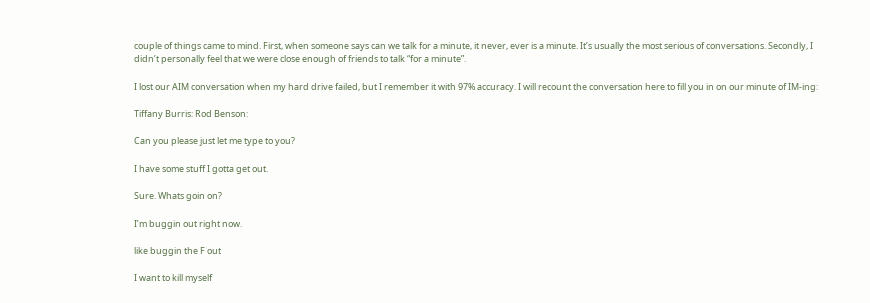couple of things came to mind. First, when someone says can we talk for a minute, it never, ever is a minute. It’s usually the most serious of conversations. Secondly, I didn’t personally feel that we were close enough of friends to talk “for a minute”.

I lost our AIM conversation when my hard drive failed, but I remember it with 97% accuracy. I will recount the conversation here to fill you in on our minute of IM-ing:

Tiffany Burris: Rod Benson:

Can you please just let me type to you?

I have some stuff I gotta get out.

Sure. Whats goin on?

I’m buggin out right now.

like buggin the F out

I want to kill myself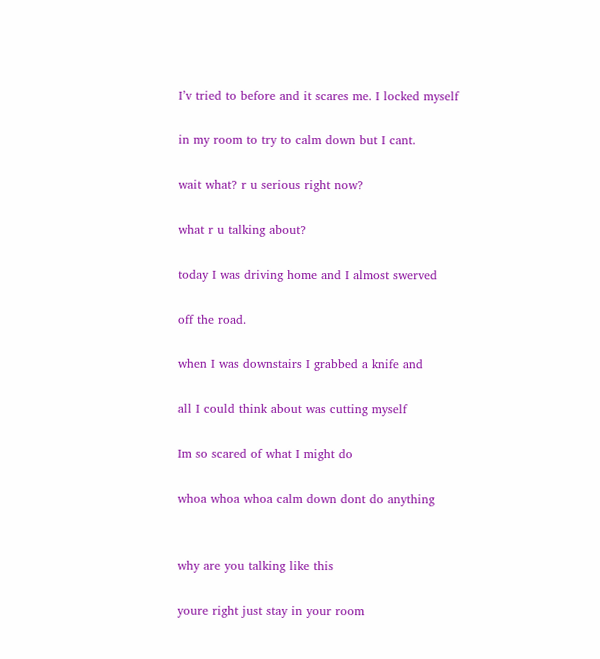I’v tried to before and it scares me. I locked myself

in my room to try to calm down but I cant.

wait what? r u serious right now?

what r u talking about?

today I was driving home and I almost swerved

off the road.

when I was downstairs I grabbed a knife and

all I could think about was cutting myself

Im so scared of what I might do

whoa whoa whoa calm down dont do anything


why are you talking like this

youre right just stay in your room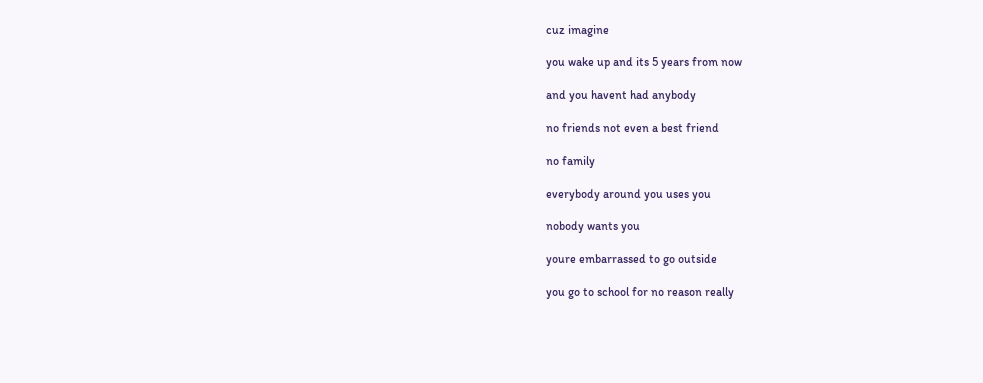cuz imagine

you wake up and its 5 years from now

and you havent had anybody

no friends not even a best friend

no family

everybody around you uses you

nobody wants you

youre embarrassed to go outside

you go to school for no reason really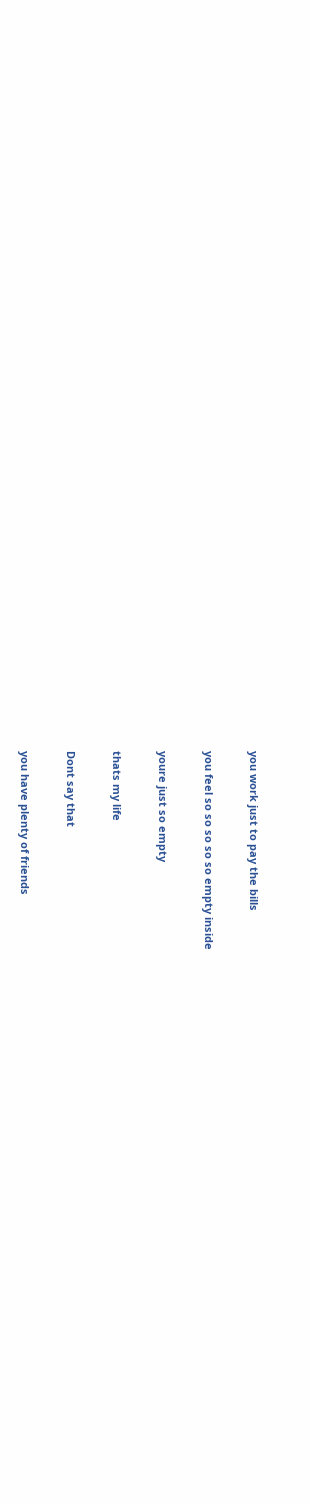you work just to pay the bills

you feel so so so so so empty inside

youre just so empty

thats my life

Dont say that

you have plenty of friends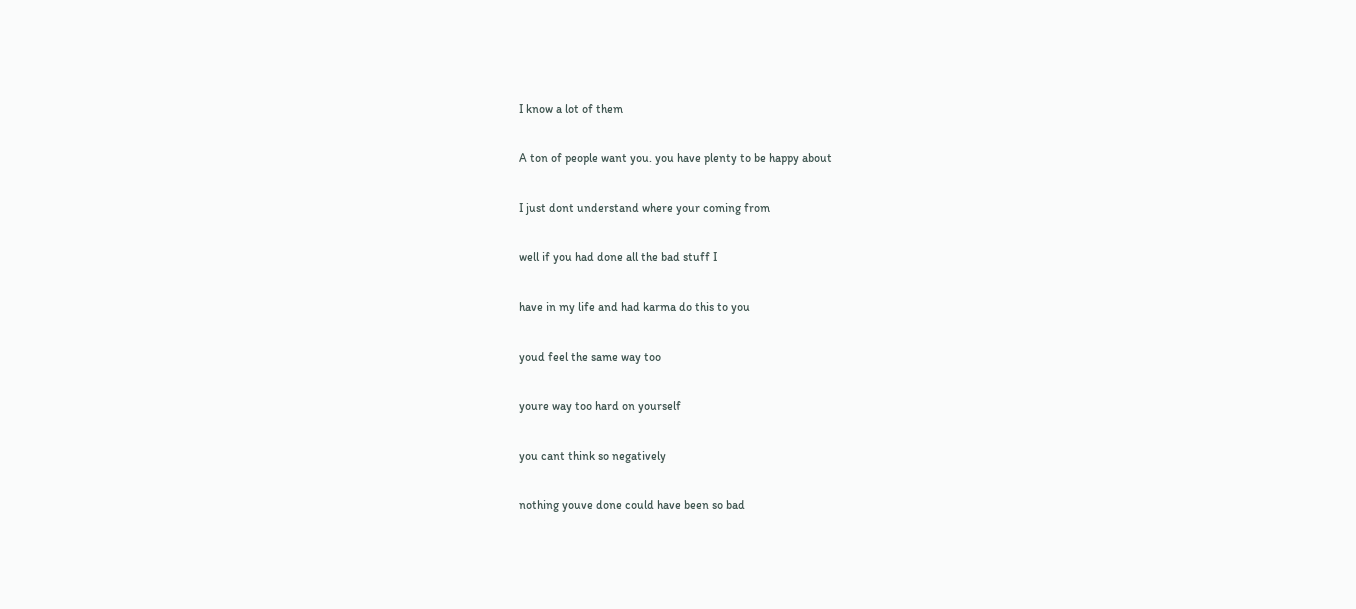I know a lot of them

A ton of people want you. you have plenty to be happy about

I just dont understand where your coming from

well if you had done all the bad stuff I

have in my life and had karma do this to you

youd feel the same way too

youre way too hard on yourself

you cant think so negatively

nothing youve done could have been so bad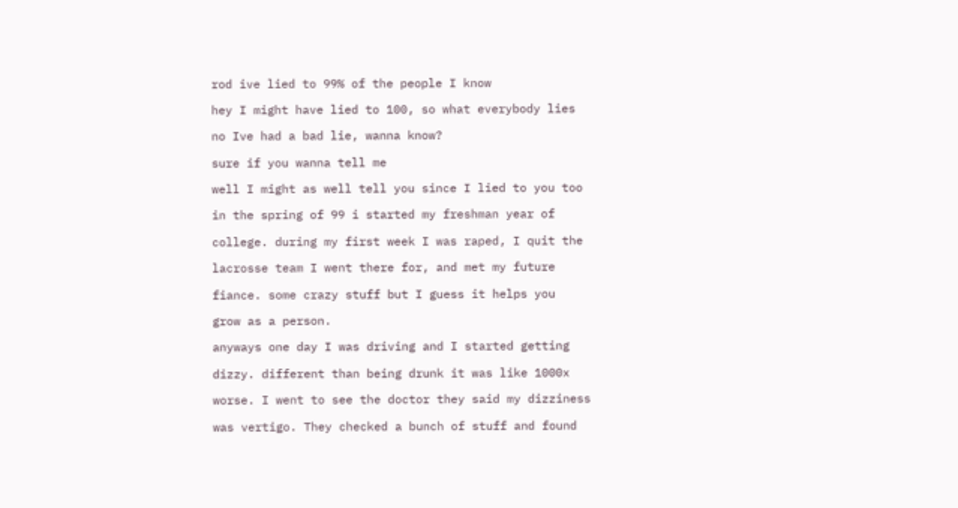rod ive lied to 99% of the people I know

hey I might have lied to 100, so what everybody lies

no Ive had a bad lie, wanna know?

sure if you wanna tell me

well I might as well tell you since I lied to you too

in the spring of 99 i started my freshman year of

college. during my first week I was raped, I quit the

lacrosse team I went there for, and met my future

fiance. some crazy stuff but I guess it helps you

grow as a person.

anyways one day I was driving and I started getting

dizzy. different than being drunk it was like 1000x

worse. I went to see the doctor they said my dizziness

was vertigo. They checked a bunch of stuff and found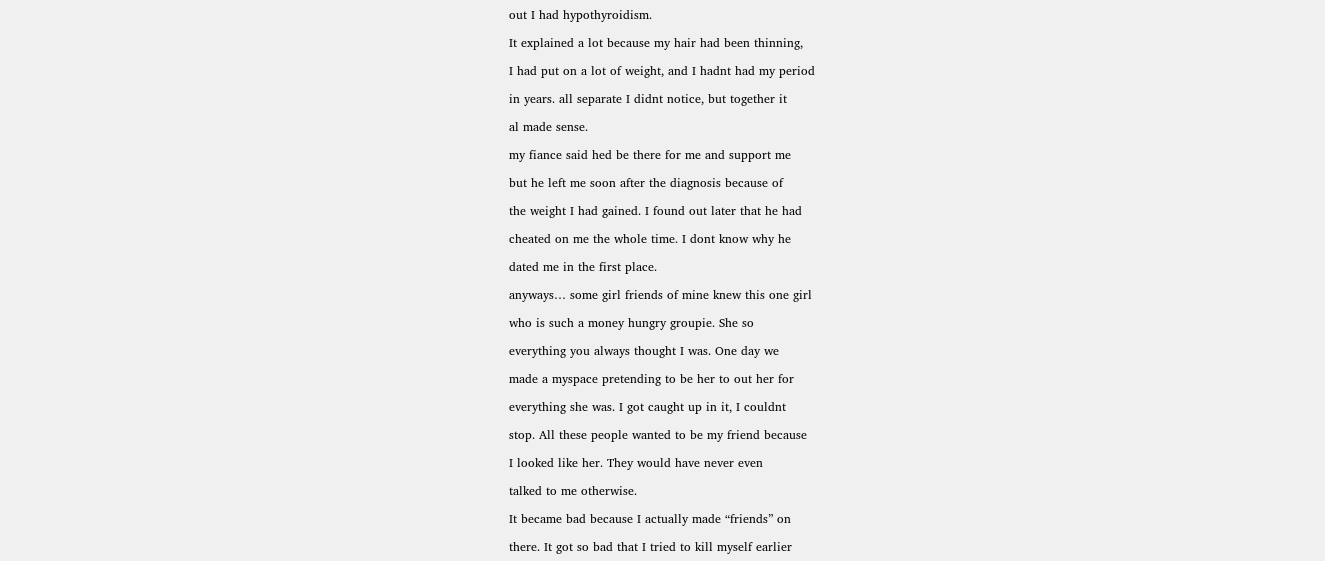out I had hypothyroidism.

It explained a lot because my hair had been thinning,

I had put on a lot of weight, and I hadnt had my period

in years. all separate I didnt notice, but together it

al made sense.

my fiance said hed be there for me and support me

but he left me soon after the diagnosis because of

the weight I had gained. I found out later that he had

cheated on me the whole time. I dont know why he

dated me in the first place.

anyways… some girl friends of mine knew this one girl

who is such a money hungry groupie. She so

everything you always thought I was. One day we

made a myspace pretending to be her to out her for

everything she was. I got caught up in it, I couldnt

stop. All these people wanted to be my friend because

I looked like her. They would have never even

talked to me otherwise.

It became bad because I actually made “friends” on

there. It got so bad that I tried to kill myself earlier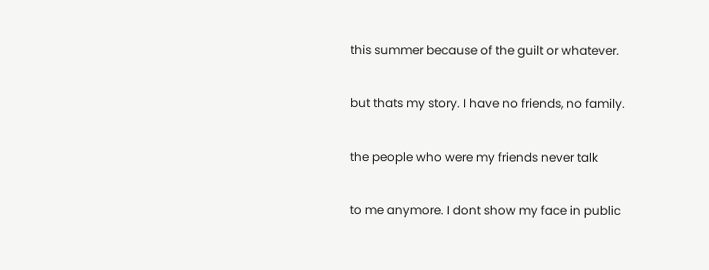this summer because of the guilt or whatever.

but thats my story. I have no friends, no family.

the people who were my friends never talk

to me anymore. I dont show my face in public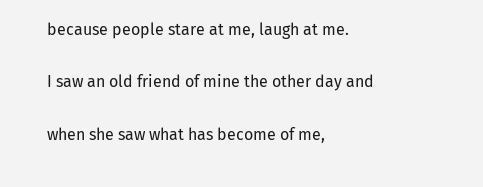because people stare at me, laugh at me.

I saw an old friend of mine the other day and

when she saw what has become of me,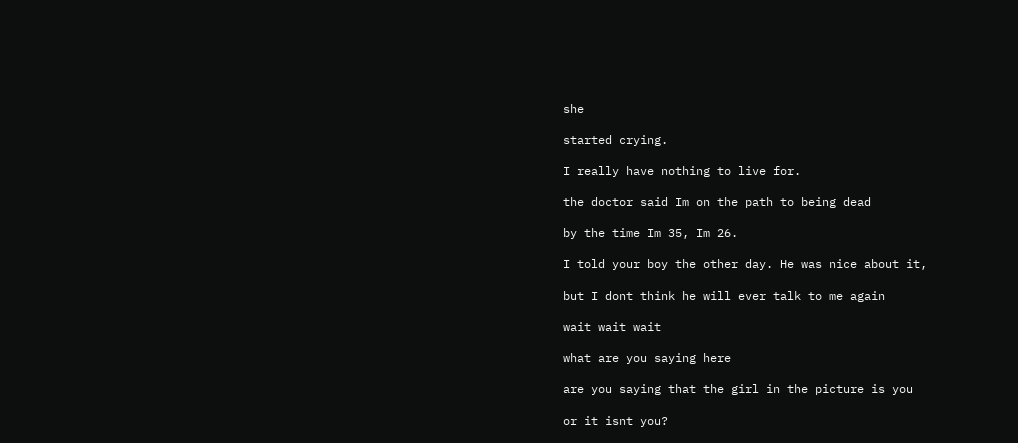she

started crying.

I really have nothing to live for.

the doctor said Im on the path to being dead

by the time Im 35, Im 26.

I told your boy the other day. He was nice about it,

but I dont think he will ever talk to me again

wait wait wait

what are you saying here

are you saying that the girl in the picture is you

or it isnt you?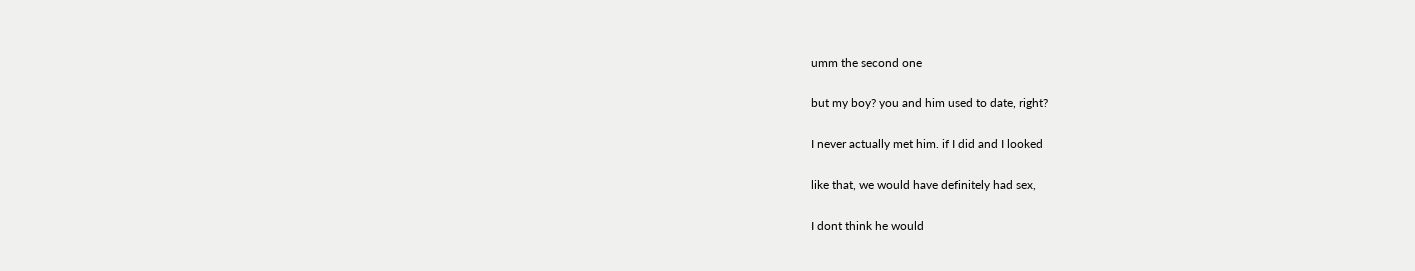umm the second one

but my boy? you and him used to date, right?

I never actually met him. if I did and I looked

like that, we would have definitely had sex,

I dont think he would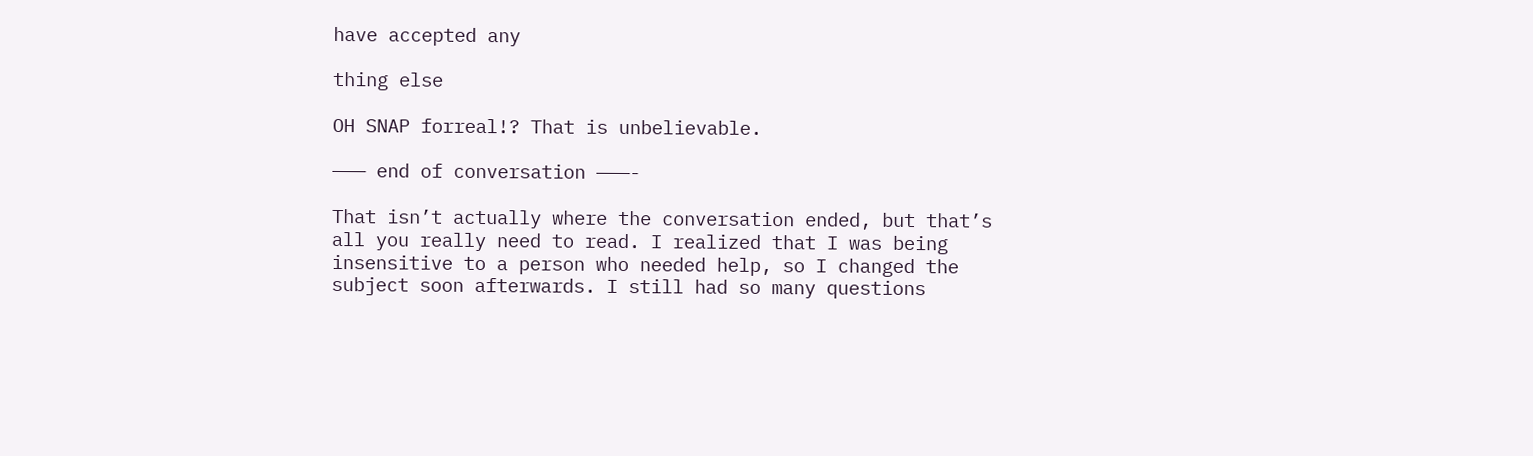have accepted any

thing else

OH SNAP forreal!? That is unbelievable.

——— end of conversation ———-

That isn’t actually where the conversation ended, but that’s all you really need to read. I realized that I was being insensitive to a person who needed help, so I changed the subject soon afterwards. I still had so many questions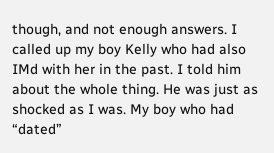though, and not enough answers. I called up my boy Kelly who had also IMd with her in the past. I told him about the whole thing. He was just as shocked as I was. My boy who had “dated”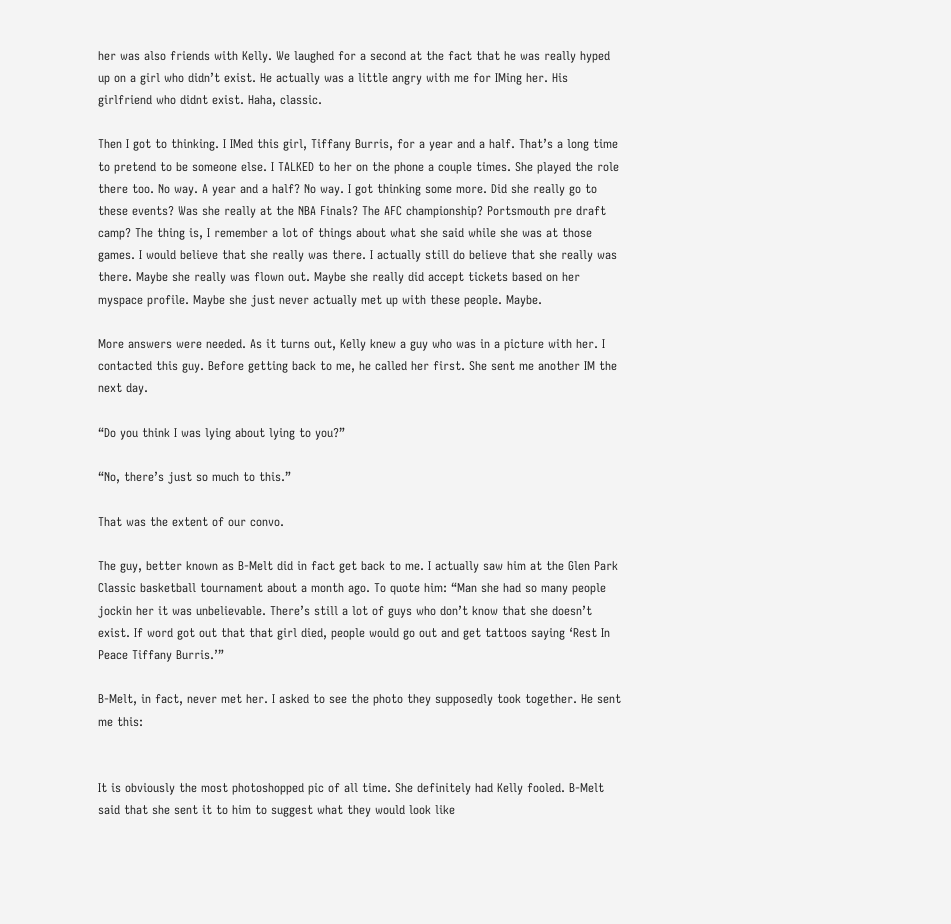her was also friends with Kelly. We laughed for a second at the fact that he was really hyped up on a girl who didn’t exist. He actually was a little angry with me for IMing her. His girlfriend who didnt exist. Haha, classic.

Then I got to thinking. I IMed this girl, Tiffany Burris, for a year and a half. That’s a long time to pretend to be someone else. I TALKED to her on the phone a couple times. She played the role there too. No way. A year and a half? No way. I got thinking some more. Did she really go to these events? Was she really at the NBA Finals? The AFC championship? Portsmouth pre draft camp? The thing is, I remember a lot of things about what she said while she was at those games. I would believe that she really was there. I actually still do believe that she really was there. Maybe she really was flown out. Maybe she really did accept tickets based on her myspace profile. Maybe she just never actually met up with these people. Maybe.

More answers were needed. As it turns out, Kelly knew a guy who was in a picture with her. I contacted this guy. Before getting back to me, he called her first. She sent me another IM the next day.

“Do you think I was lying about lying to you?”

“No, there’s just so much to this.”

That was the extent of our convo.

The guy, better known as B-Melt did in fact get back to me. I actually saw him at the Glen Park Classic basketball tournament about a month ago. To quote him: “Man she had so many people jockin her it was unbelievable. There’s still a lot of guys who don’t know that she doesn’t exist. If word got out that that girl died, people would go out and get tattoos saying ‘Rest In Peace Tiffany Burris.’”

B-Melt, in fact, never met her. I asked to see the photo they supposedly took together. He sent me this:


It is obviously the most photoshopped pic of all time. She definitely had Kelly fooled. B-Melt said that she sent it to him to suggest what they would look like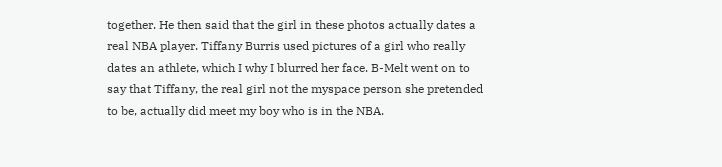together. He then said that the girl in these photos actually dates a real NBA player. Tiffany Burris used pictures of a girl who really dates an athlete, which I why I blurred her face. B-Melt went on to say that Tiffany, the real girl not the myspace person she pretended to be, actually did meet my boy who is in the NBA.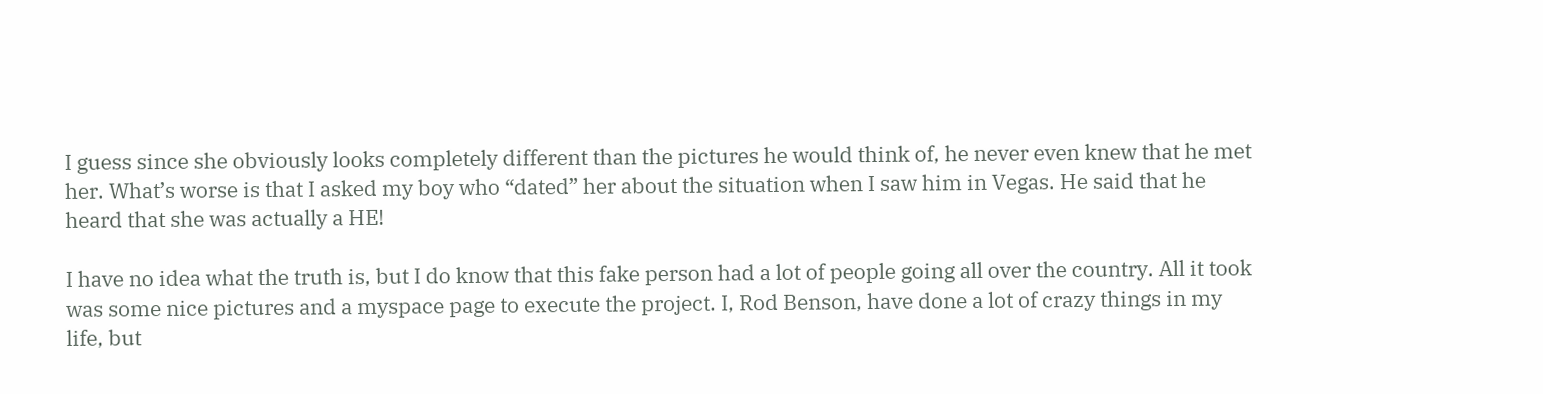I guess since she obviously looks completely different than the pictures he would think of, he never even knew that he met her. What’s worse is that I asked my boy who “dated” her about the situation when I saw him in Vegas. He said that he heard that she was actually a HE!

I have no idea what the truth is, but I do know that this fake person had a lot of people going all over the country. All it took was some nice pictures and a myspace page to execute the project. I, Rod Benson, have done a lot of crazy things in my life, but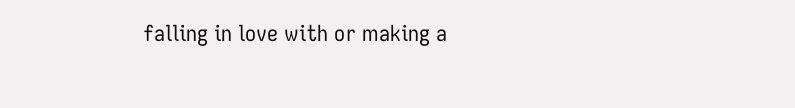falling in love with or making a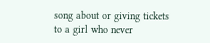song about or giving tickets to a girl who never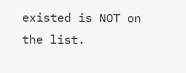existed is NOT on the list.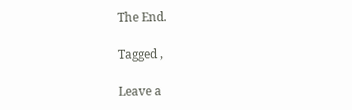The End.

Tagged ,

Leave a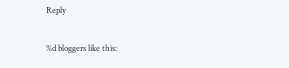Reply

%d bloggers like this: